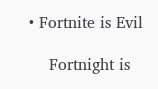• Fortnite is Evil

    Fortnight is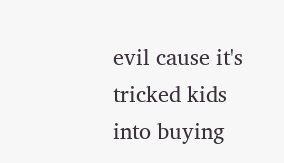evil cause it's tricked kids into buying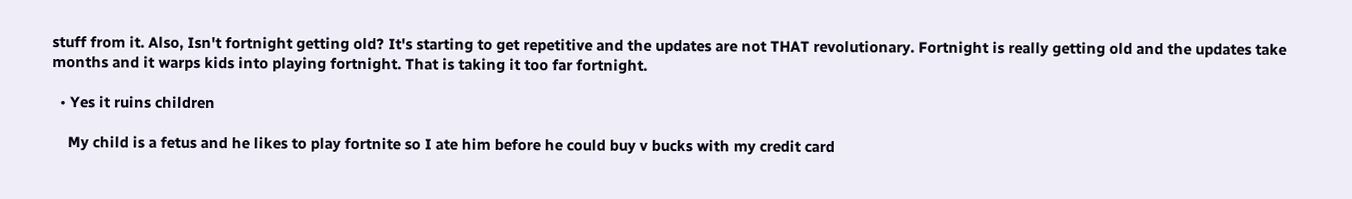stuff from it. Also, Isn't fortnight getting old? It's starting to get repetitive and the updates are not THAT revolutionary. Fortnight is really getting old and the updates take months and it warps kids into playing fortnight. That is taking it too far fortnight.

  • Yes it ruins children

    My child is a fetus and he likes to play fortnite so I ate him before he could buy v bucks with my credit card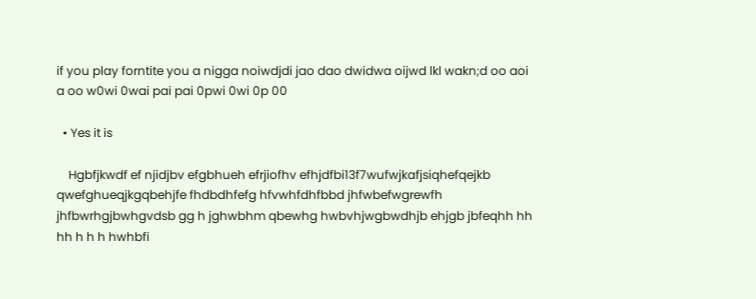if you play forntite you a nigga noiwdjdi jao dao dwidwa oijwd lkl wakn;d oo aoi a oo w0wi 0wai pai pai 0pwi 0wi 0p 00

  • Yes it is

    Hgbfjkwdf ef njidjbv efgbhueh efrjiofhv efhjdfbi13f7wufwjkafjsiqhefqejkb qwefghueqjkgqbehjfe fhdbdhfefg hfvwhfdhfbbd jhfwbefwgrewfh jhfbwrhgjbwhgvdsb gg h jghwbhm qbewhg hwbvhjwgbwdhjb ehjgb jbfeqhh hh hh h h h hwhbfi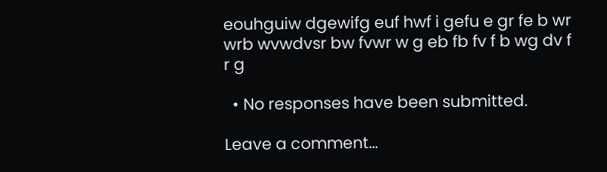eouhguiw dgewifg euf hwf i gefu e gr fe b wr wrb wvwdvsr bw fvwr w g eb fb fv f b wg dv f r g

  • No responses have been submitted.

Leave a comment...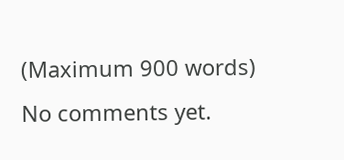(Maximum 900 words)
No comments yet.